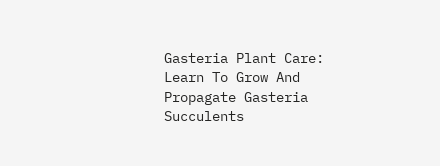Gasteria Plant Care: Learn To Grow And Propagate Gasteria Succulents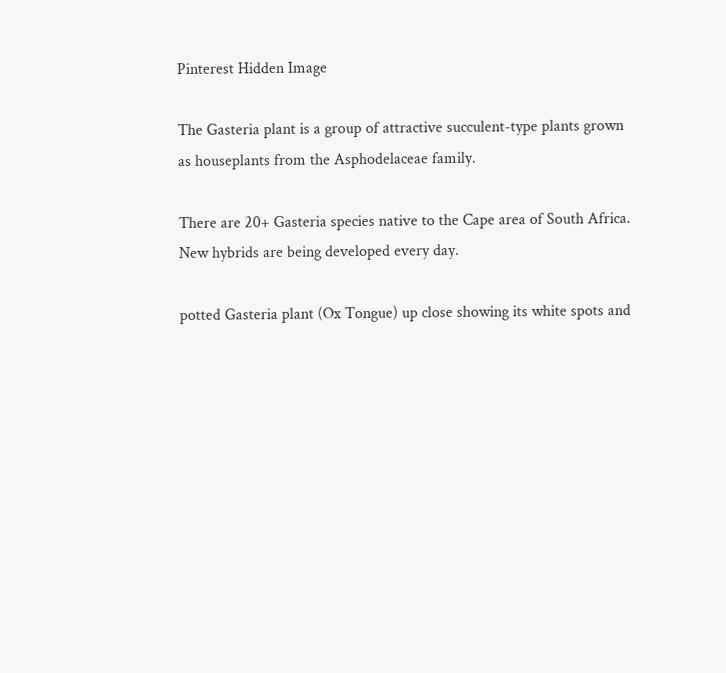Pinterest Hidden Image

The Gasteria plant is a group of attractive succulent-type plants grown as houseplants from the Asphodelaceae family.

There are 20+ Gasteria species native to the Cape area of South Africa. New hybrids are being developed every day.

potted Gasteria plant (Ox Tongue) up close showing its white spots and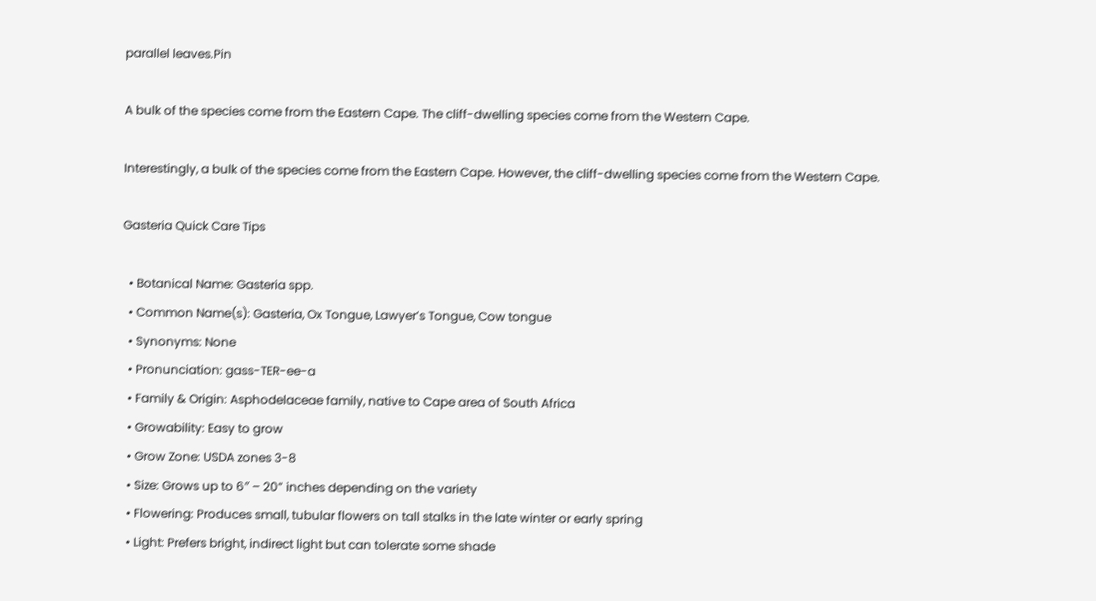parallel leaves.Pin

A bulk of the species come from the Eastern Cape. The cliff-dwelling species come from the Western Cape.

Interestingly, a bulk of the species come from the Eastern Cape. However, the cliff-dwelling species come from the Western Cape.

Gasteria Quick Care Tips

  • Botanical Name: Gasteria spp.
  • Common Name(s): Gasteria, Ox Tongue, Lawyer’s Tongue, Cow tongue
  • Synonyms: None
  • Pronunciation: gass-TER-ee-a
  • Family & Origin: Asphodelaceae family, native to Cape area of South Africa
  • Growability: Easy to grow
  • Grow Zone: USDA zones 3-8
  • Size: Grows up to 6″ – 20” inches depending on the variety
  • Flowering: Produces small, tubular flowers on tall stalks in the late winter or early spring
  • Light: Prefers bright, indirect light but can tolerate some shade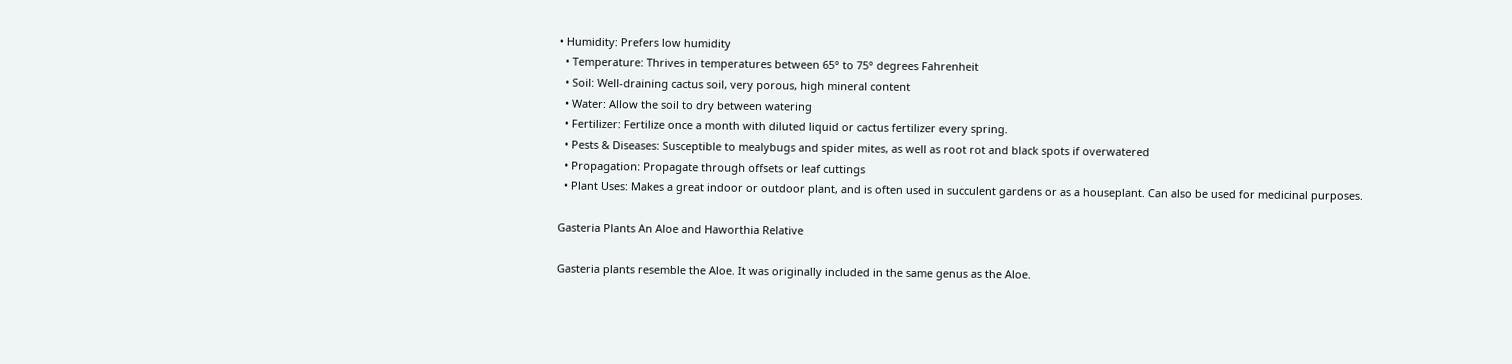• Humidity: Prefers low humidity
  • Temperature: Thrives in temperatures between 65° to 75° degrees Fahrenheit
  • Soil: Well-draining cactus soil, very porous, high mineral content
  • Water: Allow the soil to dry between watering
  • Fertilizer: Fertilize once a month with diluted liquid or cactus fertilizer every spring.
  • Pests & Diseases: Susceptible to mealybugs and spider mites, as well as root rot and black spots if overwatered
  • Propagation: Propagate through offsets or leaf cuttings
  • Plant Uses: Makes a great indoor or outdoor plant, and is often used in succulent gardens or as a houseplant. Can also be used for medicinal purposes.

Gasteria Plants An Aloe and Haworthia Relative

Gasteria plants resemble the Aloe. It was originally included in the same genus as the Aloe.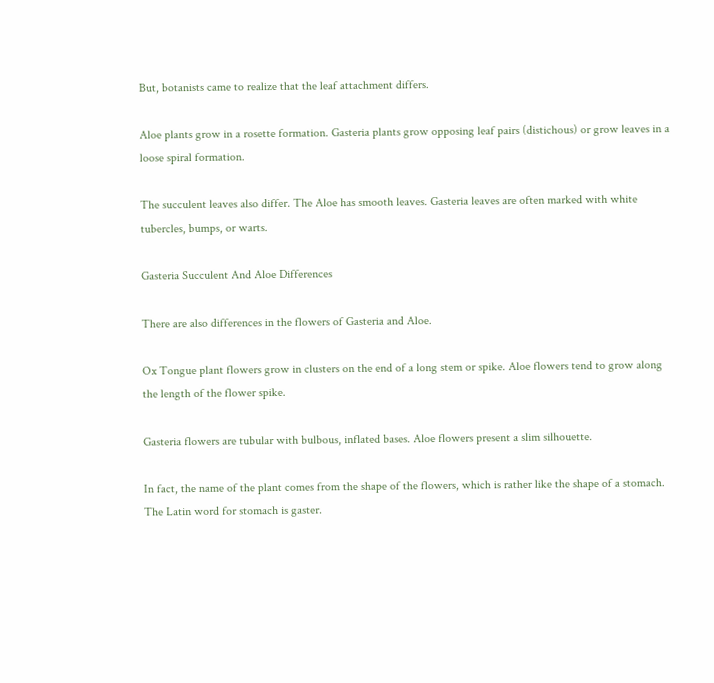But, botanists came to realize that the leaf attachment differs.

Aloe plants grow in a rosette formation. Gasteria plants grow opposing leaf pairs (distichous) or grow leaves in a loose spiral formation.

The succulent leaves also differ. The Aloe has smooth leaves. Gasteria leaves are often marked with white tubercles, bumps, or warts.

Gasteria Succulent And Aloe Differences

There are also differences in the flowers of Gasteria and Aloe.

Ox Tongue plant flowers grow in clusters on the end of a long stem or spike. Aloe flowers tend to grow along the length of the flower spike.

Gasteria flowers are tubular with bulbous, inflated bases. Aloe flowers present a slim silhouette.

In fact, the name of the plant comes from the shape of the flowers, which is rather like the shape of a stomach. The Latin word for stomach is gaster.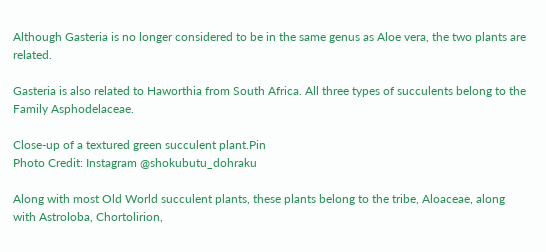Although Gasteria is no longer considered to be in the same genus as Aloe vera, the two plants are related.

Gasteria is also related to Haworthia from South Africa. All three types of succulents belong to the Family Asphodelaceae.

Close-up of a textured green succulent plant.Pin
Photo Credit: Instagram @shokubutu_dohraku

Along with most Old World succulent plants, these plants belong to the tribe, Aloaceae, along with Astroloba, Chortolirion,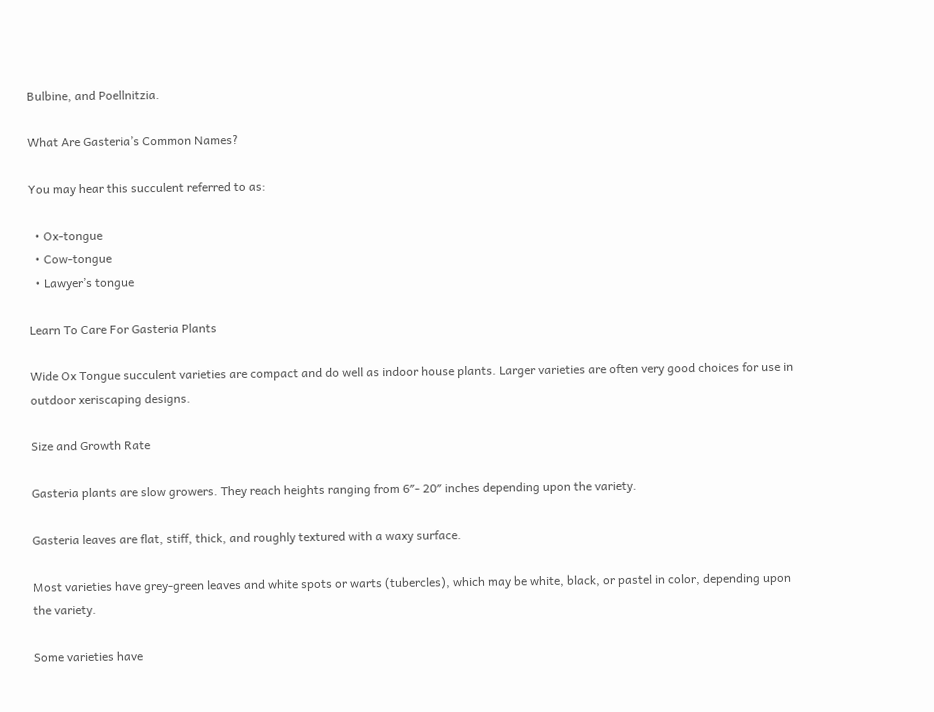Bulbine, and Poellnitzia.

What Are Gasteria’s Common Names?

You may hear this succulent referred to as:

  • Ox-tongue
  • Cow-tongue
  • Lawyer’s tongue

Learn To Care For Gasteria Plants

Wide Ox Tongue succulent varieties are compact and do well as indoor house plants. Larger varieties are often very good choices for use in outdoor xeriscaping designs.

Size and Growth Rate

Gasteria plants are slow growers. They reach heights ranging from 6″- 20″ inches depending upon the variety.

Gasteria leaves are flat, stiff, thick, and roughly textured with a waxy surface.

Most varieties have grey-green leaves and white spots or warts (tubercles), which may be white, black, or pastel in color, depending upon the variety.

Some varieties have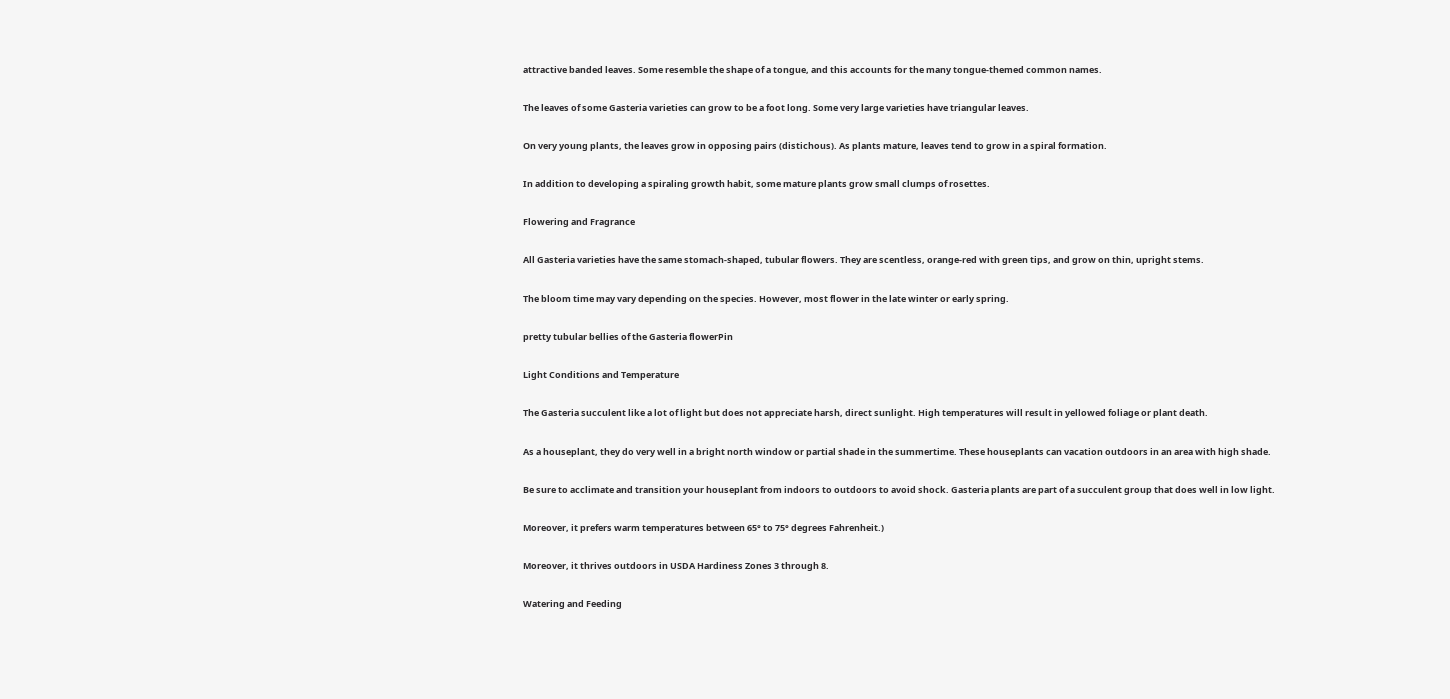attractive banded leaves. Some resemble the shape of a tongue, and this accounts for the many tongue-themed common names.

The leaves of some Gasteria varieties can grow to be a foot long. Some very large varieties have triangular leaves.

On very young plants, the leaves grow in opposing pairs (distichous). As plants mature, leaves tend to grow in a spiral formation.

In addition to developing a spiraling growth habit, some mature plants grow small clumps of rosettes.

Flowering and Fragrance

All Gasteria varieties have the same stomach-shaped, tubular flowers. They are scentless, orange-red with green tips, and grow on thin, upright stems.

The bloom time may vary depending on the species. However, most flower in the late winter or early spring.

pretty tubular bellies of the Gasteria flowerPin

Light Conditions and Temperature

The Gasteria succulent like a lot of light but does not appreciate harsh, direct sunlight. High temperatures will result in yellowed foliage or plant death.

As a houseplant, they do very well in a bright north window or partial shade in the summertime. These houseplants can vacation outdoors in an area with high shade.

Be sure to acclimate and transition your houseplant from indoors to outdoors to avoid shock. Gasteria plants are part of a succulent group that does well in low light.

Moreover, it prefers warm temperatures between 65° to 75° degrees Fahrenheit.)

Moreover, it thrives outdoors in USDA Hardiness Zones 3 through 8.

Watering and Feeding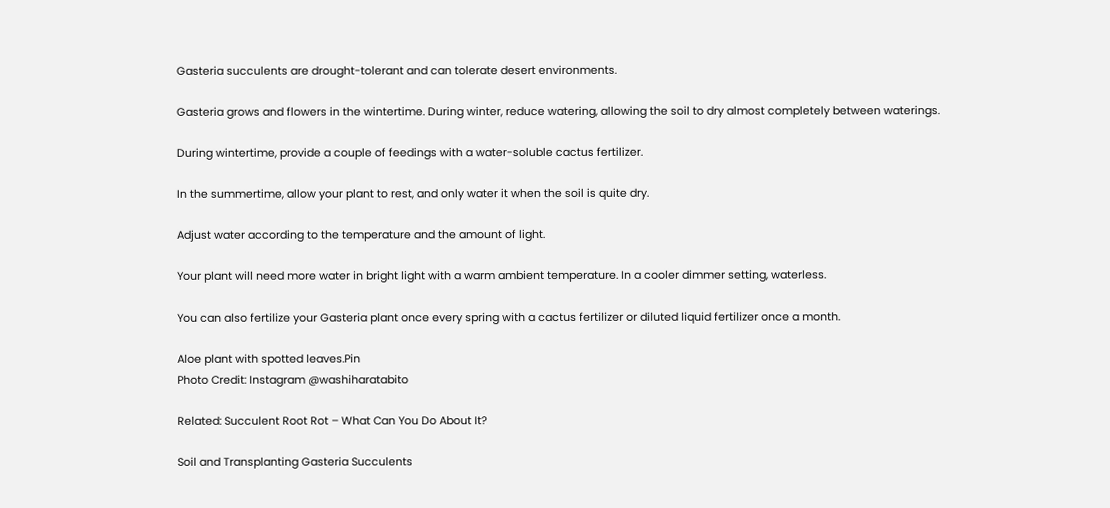Gasteria succulents are drought-tolerant and can tolerate desert environments.

Gasteria grows and flowers in the wintertime. During winter, reduce watering, allowing the soil to dry almost completely between waterings.

During wintertime, provide a couple of feedings with a water-soluble cactus fertilizer.

In the summertime, allow your plant to rest, and only water it when the soil is quite dry.

Adjust water according to the temperature and the amount of light.

Your plant will need more water in bright light with a warm ambient temperature. In a cooler dimmer setting, waterless.

You can also fertilize your Gasteria plant once every spring with a cactus fertilizer or diluted liquid fertilizer once a month.

Aloe plant with spotted leaves.Pin
Photo Credit: Instagram @washiharatabito

Related: Succulent Root Rot – What Can You Do About It?

Soil and Transplanting Gasteria Succulents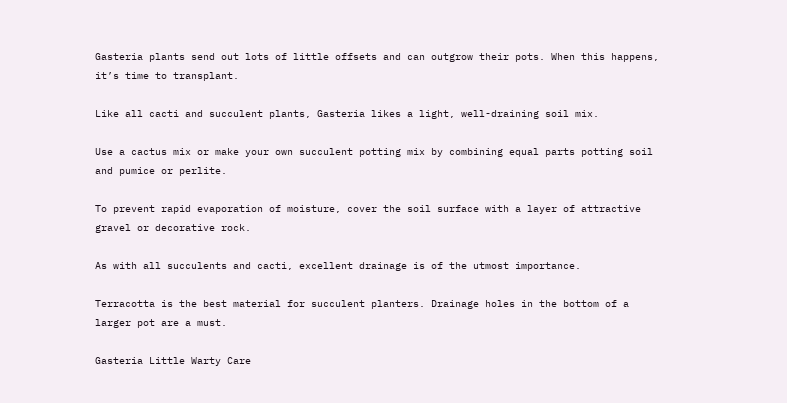Gasteria plants send out lots of little offsets and can outgrow their pots. When this happens, it’s time to transplant.

Like all cacti and succulent plants, Gasteria likes a light, well-draining soil mix.

Use a cactus mix or make your own succulent potting mix by combining equal parts potting soil and pumice or perlite.

To prevent rapid evaporation of moisture, cover the soil surface with a layer of attractive gravel or decorative rock.

As with all succulents and cacti, excellent drainage is of the utmost importance.

Terracotta is the best material for succulent planters. Drainage holes in the bottom of a larger pot are a must.

Gasteria Little Warty Care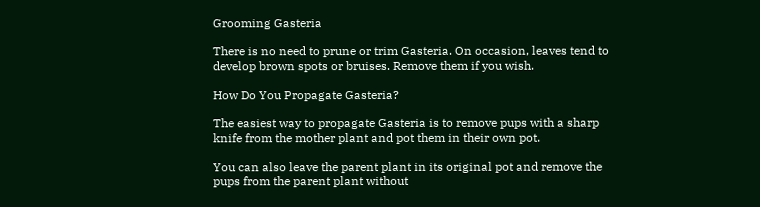Grooming Gasteria

There is no need to prune or trim Gasteria. On occasion, leaves tend to develop brown spots or bruises. Remove them if you wish.

How Do You Propagate Gasteria?

The easiest way to propagate Gasteria is to remove pups with a sharp knife from the mother plant and pot them in their own pot.

You can also leave the parent plant in its original pot and remove the pups from the parent plant without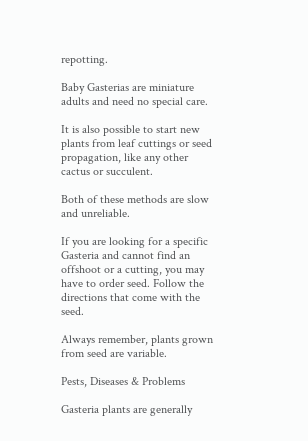repotting.

Baby Gasterias are miniature adults and need no special care.

It is also possible to start new plants from leaf cuttings or seed propagation, like any other cactus or succulent.

Both of these methods are slow and unreliable.

If you are looking for a specific Gasteria and cannot find an offshoot or a cutting, you may have to order seed. Follow the directions that come with the seed.

Always remember, plants grown from seed are variable.

Pests, Diseases & Problems

Gasteria plants are generally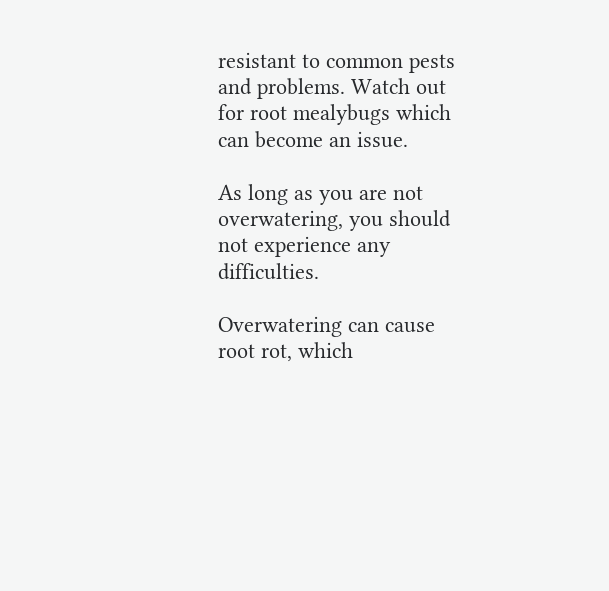resistant to common pests and problems. Watch out for root mealybugs which can become an issue.

As long as you are not overwatering, you should not experience any difficulties.

Overwatering can cause root rot, which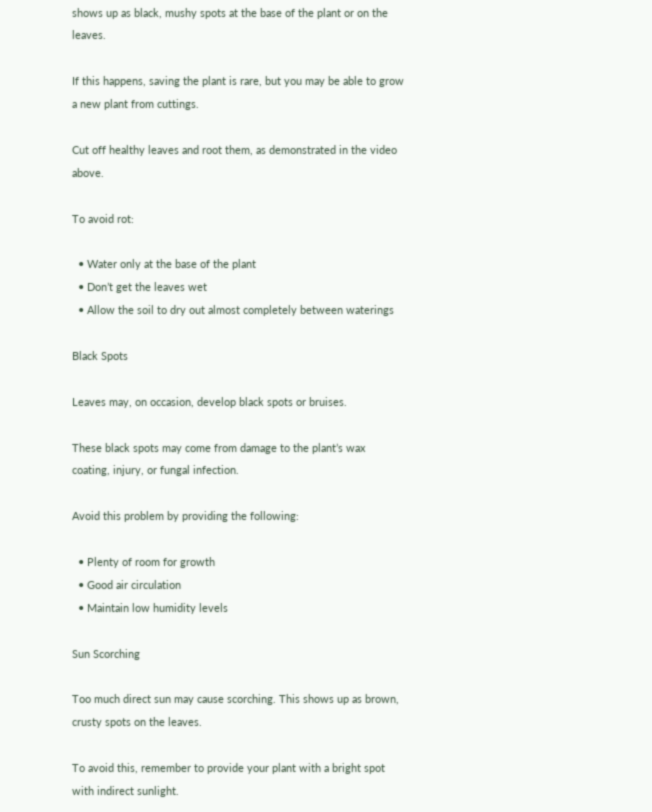shows up as black, mushy spots at the base of the plant or on the leaves.

If this happens, saving the plant is rare, but you may be able to grow a new plant from cuttings.

Cut off healthy leaves and root them, as demonstrated in the video above.

To avoid rot:

  • Water only at the base of the plant
  • Don’t get the leaves wet
  • Allow the soil to dry out almost completely between waterings

Black Spots

Leaves may, on occasion, develop black spots or bruises.

These black spots may come from damage to the plant’s wax coating, injury, or fungal infection.

Avoid this problem by providing the following:

  • Plenty of room for growth
  • Good air circulation
  • Maintain low humidity levels

Sun Scorching

Too much direct sun may cause scorching. This shows up as brown, crusty spots on the leaves.

To avoid this, remember to provide your plant with a bright spot with indirect sunlight.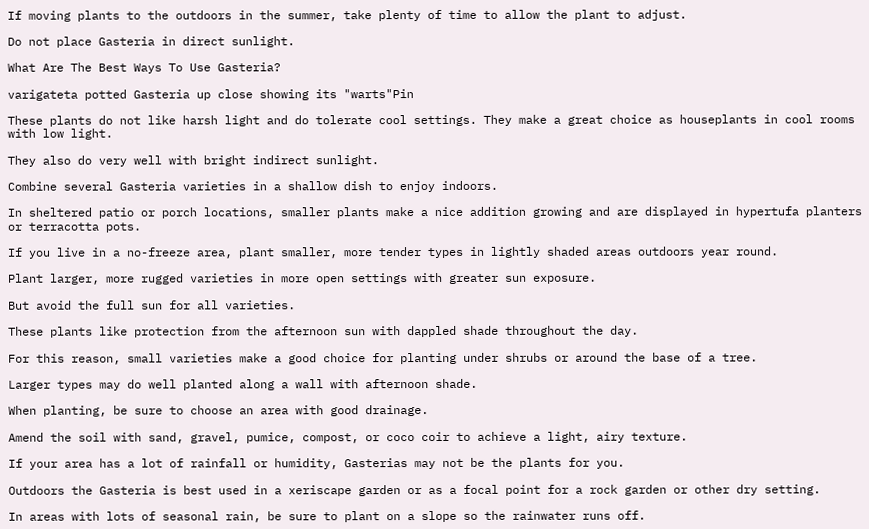If moving plants to the outdoors in the summer, take plenty of time to allow the plant to adjust.

Do not place Gasteria in direct sunlight.

What Are The Best Ways To Use Gasteria?

varigateta potted Gasteria up close showing its "warts"Pin

These plants do not like harsh light and do tolerate cool settings. They make a great choice as houseplants in cool rooms with low light.

They also do very well with bright indirect sunlight.

Combine several Gasteria varieties in a shallow dish to enjoy indoors.

In sheltered patio or porch locations, smaller plants make a nice addition growing and are displayed in hypertufa planters or terracotta pots.

If you live in a no-freeze area, plant smaller, more tender types in lightly shaded areas outdoors year round.

Plant larger, more rugged varieties in more open settings with greater sun exposure.

But avoid the full sun for all varieties.

These plants like protection from the afternoon sun with dappled shade throughout the day.

For this reason, small varieties make a good choice for planting under shrubs or around the base of a tree.

Larger types may do well planted along a wall with afternoon shade.

When planting, be sure to choose an area with good drainage.

Amend the soil with sand, gravel, pumice, compost, or coco coir to achieve a light, airy texture.

If your area has a lot of rainfall or humidity, Gasterias may not be the plants for you.

Outdoors the Gasteria is best used in a xeriscape garden or as a focal point for a rock garden or other dry setting.

In areas with lots of seasonal rain, be sure to plant on a slope so the rainwater runs off.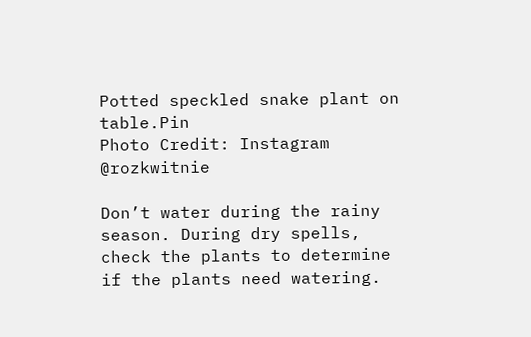Potted speckled snake plant on table.Pin
Photo Credit: Instagram @rozkwitnie

Don’t water during the rainy season. During dry spells, check the plants to determine if the plants need watering.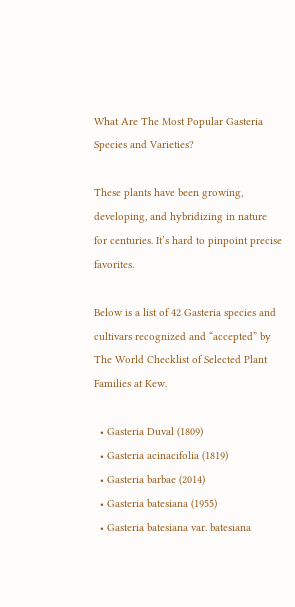What Are The Most Popular Gasteria Species and Varieties?

These plants have been growing, developing, and hybridizing in nature for centuries. It’s hard to pinpoint precise favorites.

Below is a list of 42 Gasteria species and cultivars recognized and “accepted” by The World Checklist of Selected Plant Families at Kew.

  • Gasteria Duval (1809)
  • Gasteria acinacifolia (1819)
  • Gasteria barbae (2014)
  • Gasteria batesiana (1955)
  • Gasteria batesiana var. batesiana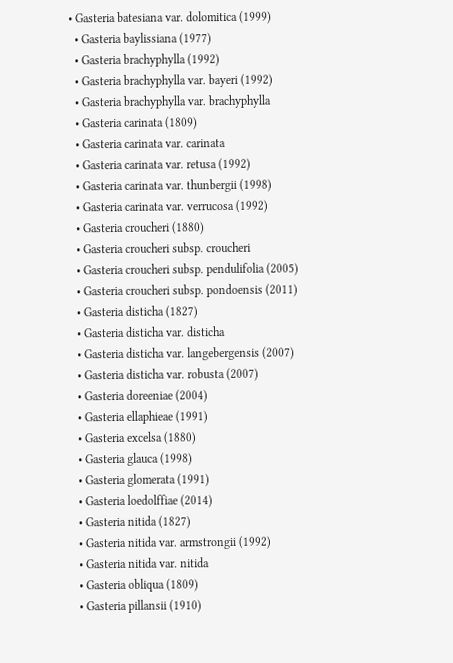• Gasteria batesiana var. dolomitica (1999)
  • Gasteria baylissiana (1977)
  • Gasteria brachyphylla (1992)
  • Gasteria brachyphylla var. bayeri (1992)
  • Gasteria brachyphylla var. brachyphylla
  • Gasteria carinata (1809)
  • Gasteria carinata var. carinata
  • Gasteria carinata var. retusa (1992)
  • Gasteria carinata var. thunbergii (1998)
  • Gasteria carinata var. verrucosa (1992)
  • Gasteria croucheri (1880)
  • Gasteria croucheri subsp. croucheri
  • Gasteria croucheri subsp. pendulifolia (2005)
  • Gasteria croucheri subsp. pondoensis (2011)
  • Gasteria disticha (1827)
  • Gasteria disticha var. disticha
  • Gasteria disticha var. langebergensis (2007)
  • Gasteria disticha var. robusta (2007)
  • Gasteria doreeniae (2004)
  • Gasteria ellaphieae (1991)
  • Gasteria excelsa (1880)
  • Gasteria glauca (1998)
  • Gasteria glomerata (1991)
  • Gasteria loedolffiae (2014)
  • Gasteria nitida (1827)
  • Gasteria nitida var. armstrongii (1992)
  • Gasteria nitida var. nitida
  • Gasteria obliqua (1809)
  • Gasteria pillansii (1910)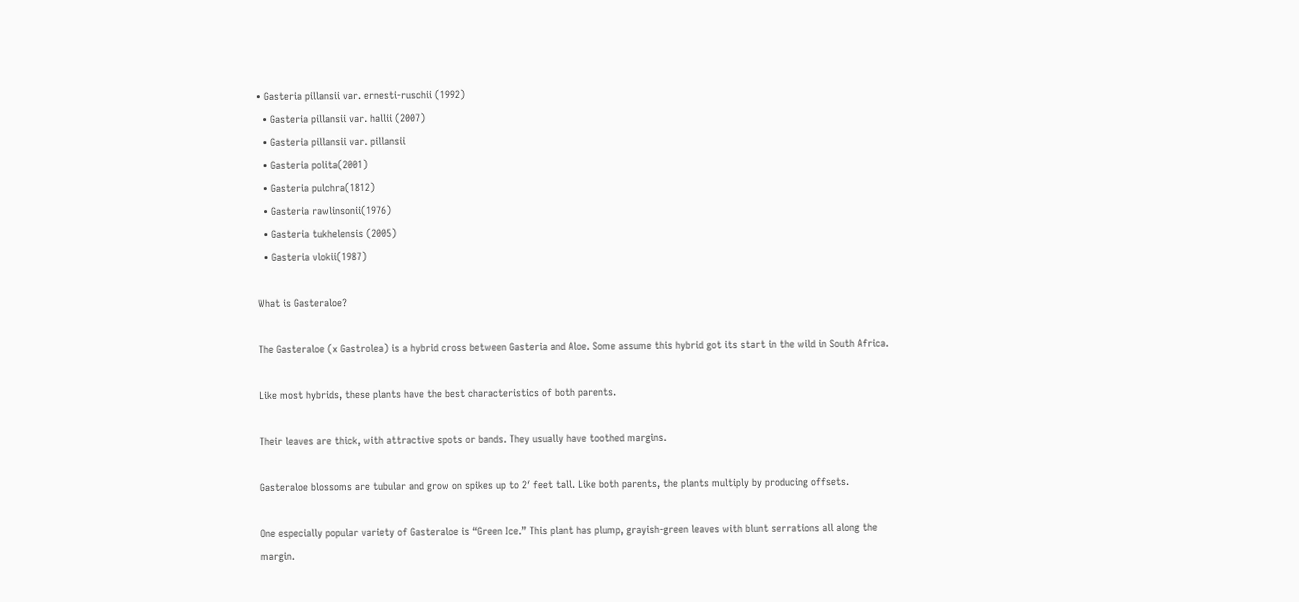• Gasteria pillansii var. ernesti-ruschii (1992)
  • Gasteria pillansii var. hallii (2007)
  • Gasteria pillansii var. pillansii
  • Gasteria polita(2001)
  • Gasteria pulchra(1812)
  • Gasteria rawlinsonii(1976)
  • Gasteria tukhelensis (2005)
  • Gasteria vlokii(1987)

What is Gasteraloe?

The Gasteraloe (x Gastrolea) is a hybrid cross between Gasteria and Aloe. Some assume this hybrid got its start in the wild in South Africa.

Like most hybrids, these plants have the best characteristics of both parents.

Their leaves are thick, with attractive spots or bands. They usually have toothed margins.

Gasteraloe blossoms are tubular and grow on spikes up to 2′ feet tall. Like both parents, the plants multiply by producing offsets.

One especially popular variety of Gasteraloe is “Green Ice.” This plant has plump, grayish-green leaves with blunt serrations all along the margin.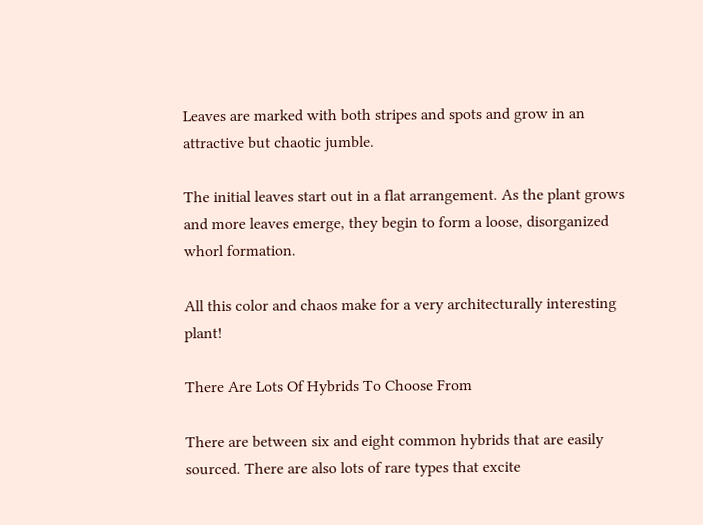Leaves are marked with both stripes and spots and grow in an attractive but chaotic jumble.

The initial leaves start out in a flat arrangement. As the plant grows and more leaves emerge, they begin to form a loose, disorganized whorl formation.

All this color and chaos make for a very architecturally interesting plant!

There Are Lots Of Hybrids To Choose From

There are between six and eight common hybrids that are easily sourced. There are also lots of rare types that excite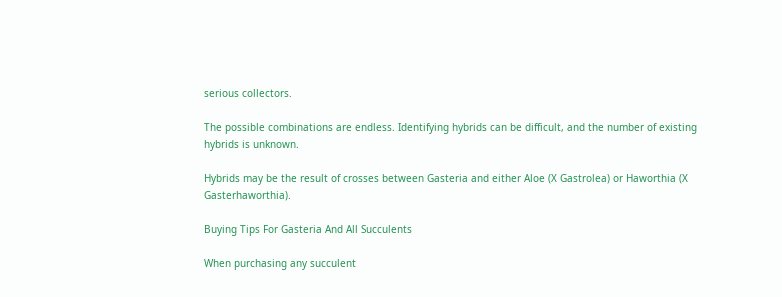serious collectors.

The possible combinations are endless. Identifying hybrids can be difficult, and the number of existing hybrids is unknown.

Hybrids may be the result of crosses between Gasteria and either Aloe (X Gastrolea) or Haworthia (X Gasterhaworthia).

Buying Tips For Gasteria And All Succulents

When purchasing any succulent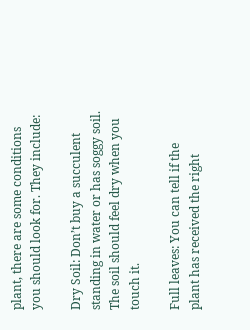plant, there are some conditions you should look for. They include:

Dry Soil: Don’t buy a succulent standing in water or has soggy soil. The soil should feel dry when you touch it.

Full leaves: You can tell if the plant has received the right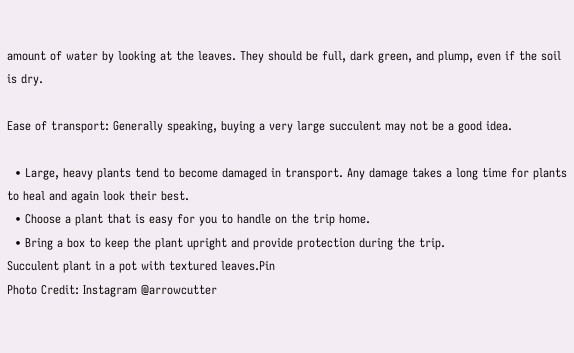amount of water by looking at the leaves. They should be full, dark green, and plump, even if the soil is dry.

Ease of transport: Generally speaking, buying a very large succulent may not be a good idea.

  • Large, heavy plants tend to become damaged in transport. Any damage takes a long time for plants to heal and again look their best.
  • Choose a plant that is easy for you to handle on the trip home.
  • Bring a box to keep the plant upright and provide protection during the trip.
Succulent plant in a pot with textured leaves.Pin
Photo Credit: Instagram @arrowcutter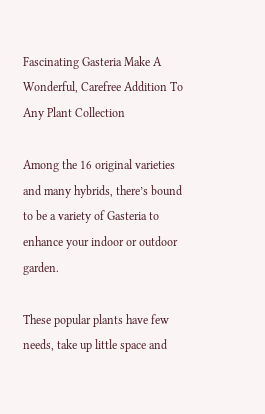Fascinating Gasteria Make A Wonderful, Carefree Addition To Any Plant Collection

Among the 16 original varieties and many hybrids, there’s bound to be a variety of Gasteria to enhance your indoor or outdoor garden.

These popular plants have few needs, take up little space and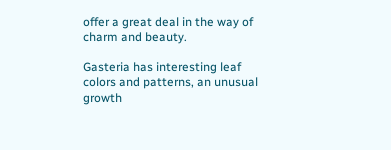offer a great deal in the way of charm and beauty.

Gasteria has interesting leaf colors and patterns, an unusual growth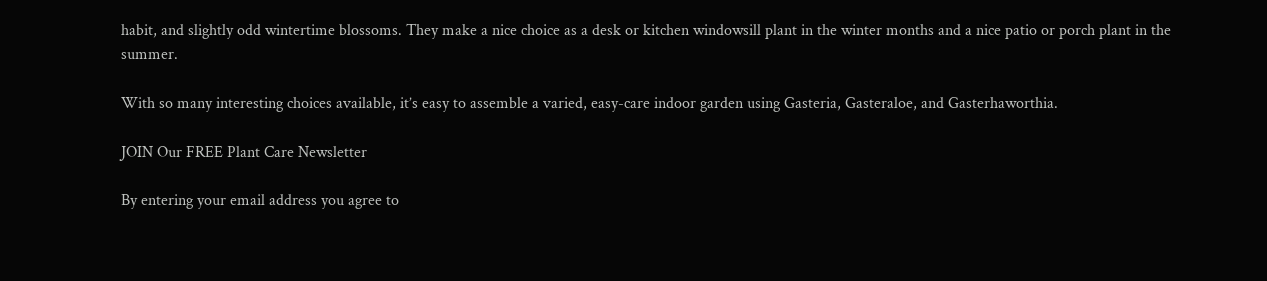habit, and slightly odd wintertime blossoms. They make a nice choice as a desk or kitchen windowsill plant in the winter months and a nice patio or porch plant in the summer.

With so many interesting choices available, it’s easy to assemble a varied, easy-care indoor garden using Gasteria, Gasteraloe, and Gasterhaworthia.

JOIN Our FREE Plant Care Newsletter

By entering your email address you agree to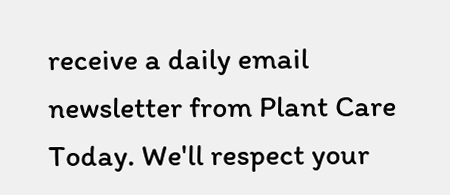receive a daily email newsletter from Plant Care Today. We'll respect your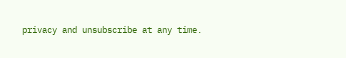privacy and unsubscribe at any time.